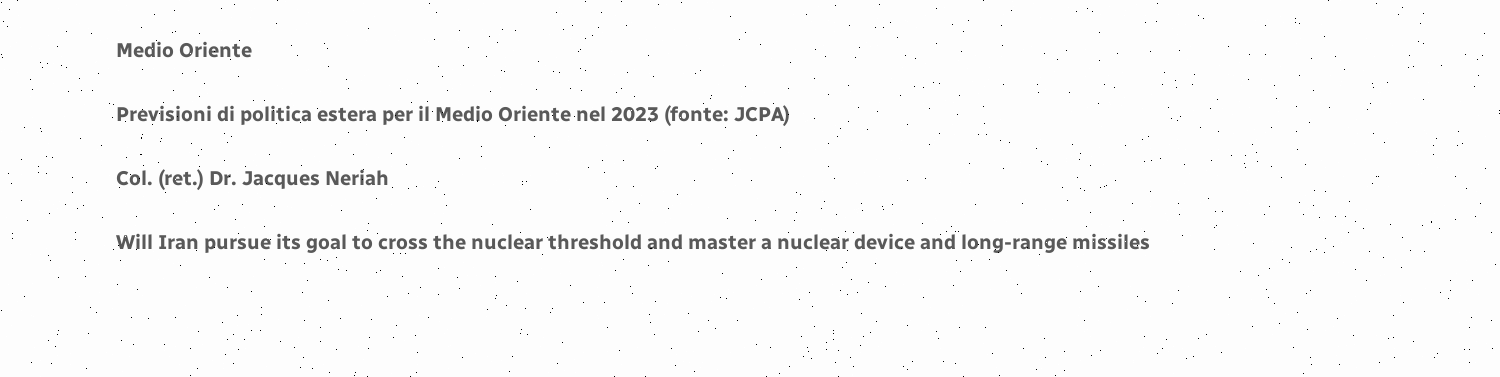Medio Oriente

Previsioni di politica estera per il Medio Oriente nel 2023 (fonte: JCPA)

Col. (ret.) Dr. Jacques Neriah

Will Iran pursue its goal to cross the nuclear threshold and master a nuclear device and long-range missiles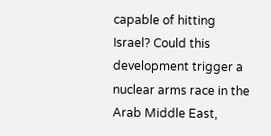capable of hitting Israel? Could this development trigger a nuclear arms race in the Arab Middle East,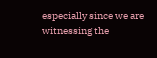especially since we are witnessing the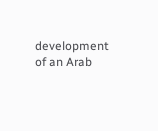development of an Arab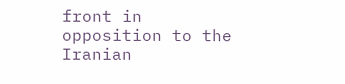front in opposition to the Iranian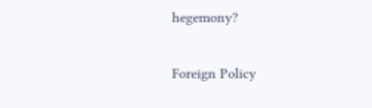hegemony?

Foreign Policy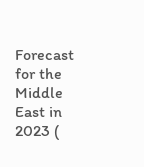Forecast for the Middle East in 2023 (